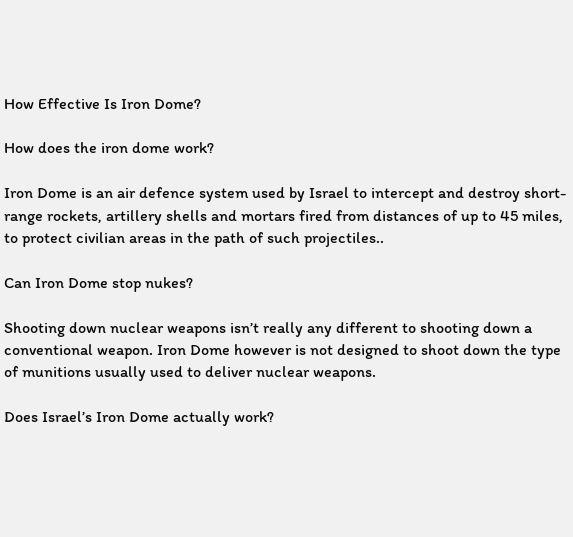How Effective Is Iron Dome?

How does the iron dome work?

Iron Dome is an air defence system used by Israel to intercept and destroy short-range rockets, artillery shells and mortars fired from distances of up to 45 miles, to protect civilian areas in the path of such projectiles..

Can Iron Dome stop nukes?

Shooting down nuclear weapons isn’t really any different to shooting down a conventional weapon. Iron Dome however is not designed to shoot down the type of munitions usually used to deliver nuclear weapons.

Does Israel’s Iron Dome actually work?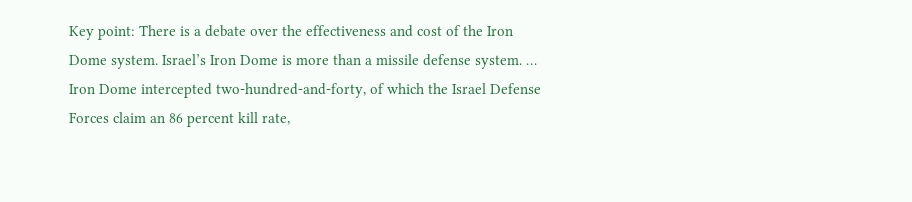Key point: There is a debate over the effectiveness and cost of the Iron Dome system. Israel’s Iron Dome is more than a missile defense system. … Iron Dome intercepted two-hundred-and-forty, of which the Israel Defense Forces claim an 86 percent kill rate,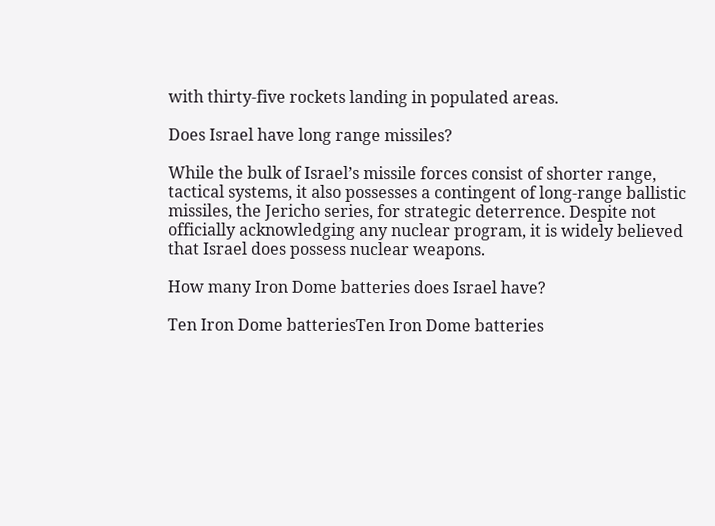with thirty-five rockets landing in populated areas.

Does Israel have long range missiles?

While the bulk of Israel’s missile forces consist of shorter range, tactical systems, it also possesses a contingent of long-range ballistic missiles, the Jericho series, for strategic deterrence. Despite not officially acknowledging any nuclear program, it is widely believed that Israel does possess nuclear weapons.

How many Iron Dome batteries does Israel have?

Ten Iron Dome batteriesTen Iron Dome batteries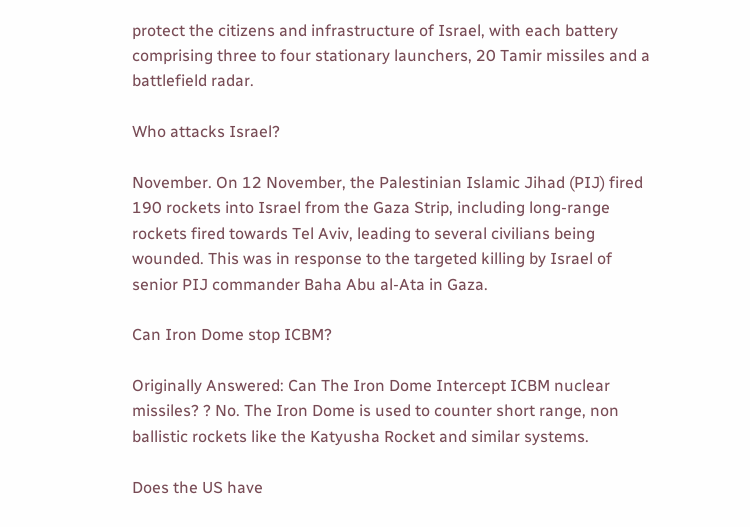protect the citizens and infrastructure of Israel, with each battery comprising three to four stationary launchers, 20 Tamir missiles and a battlefield radar.

Who attacks Israel?

November. On 12 November, the Palestinian Islamic Jihad (PIJ) fired 190 rockets into Israel from the Gaza Strip, including long-range rockets fired towards Tel Aviv, leading to several civilians being wounded. This was in response to the targeted killing by Israel of senior PIJ commander Baha Abu al-Ata in Gaza.

Can Iron Dome stop ICBM?

Originally Answered: Can The Iron Dome Intercept ICBM nuclear missiles? ? No. The Iron Dome is used to counter short range, non ballistic rockets like the Katyusha Rocket and similar systems.

Does the US have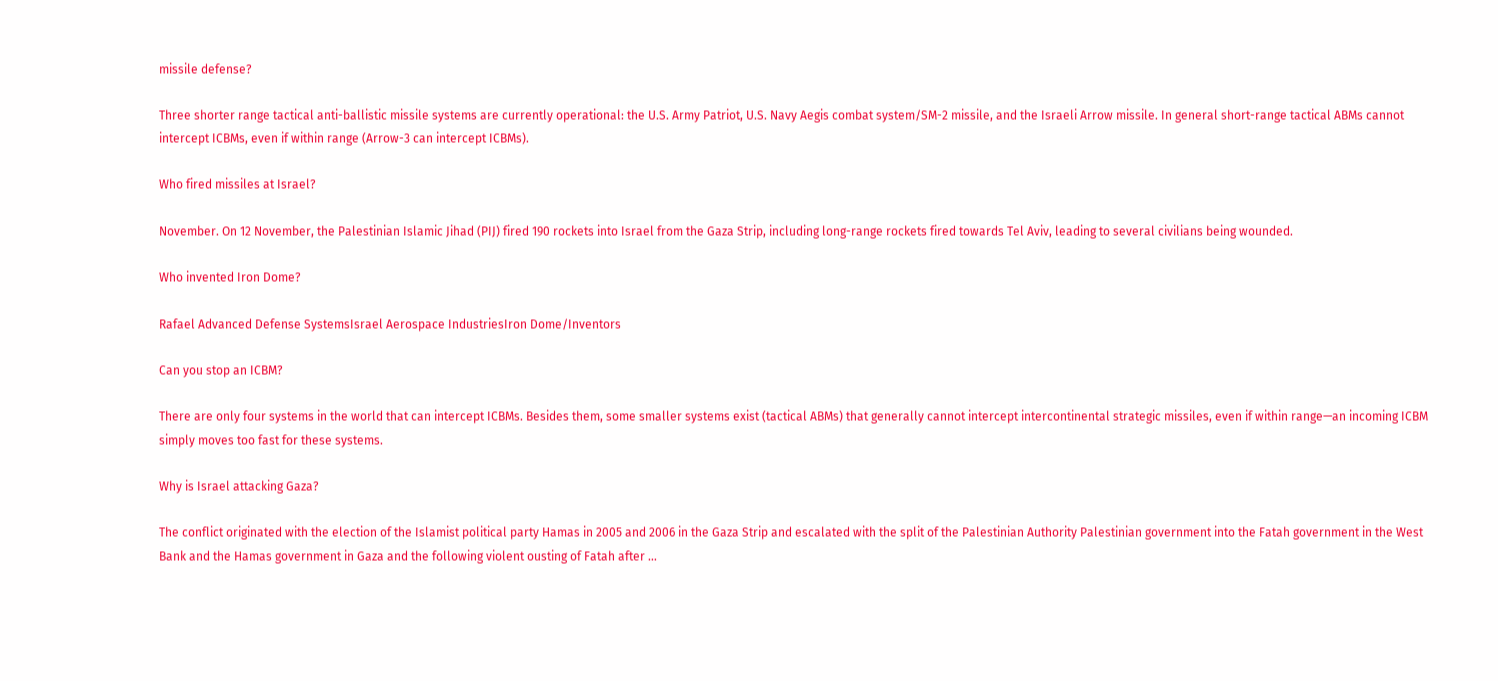missile defense?

Three shorter range tactical anti-ballistic missile systems are currently operational: the U.S. Army Patriot, U.S. Navy Aegis combat system/SM-2 missile, and the Israeli Arrow missile. In general short-range tactical ABMs cannot intercept ICBMs, even if within range (Arrow-3 can intercept ICBMs).

Who fired missiles at Israel?

November. On 12 November, the Palestinian Islamic Jihad (PIJ) fired 190 rockets into Israel from the Gaza Strip, including long-range rockets fired towards Tel Aviv, leading to several civilians being wounded.

Who invented Iron Dome?

Rafael Advanced Defense SystemsIsrael Aerospace IndustriesIron Dome/Inventors

Can you stop an ICBM?

There are only four systems in the world that can intercept ICBMs. Besides them, some smaller systems exist (tactical ABMs) that generally cannot intercept intercontinental strategic missiles, even if within range—an incoming ICBM simply moves too fast for these systems.

Why is Israel attacking Gaza?

The conflict originated with the election of the Islamist political party Hamas in 2005 and 2006 in the Gaza Strip and escalated with the split of the Palestinian Authority Palestinian government into the Fatah government in the West Bank and the Hamas government in Gaza and the following violent ousting of Fatah after …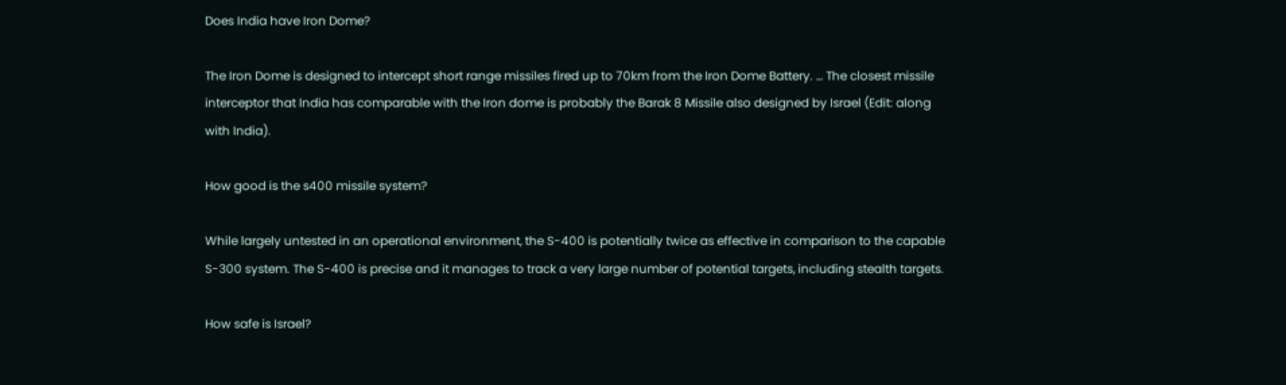Does India have Iron Dome?

The Iron Dome is designed to intercept short range missiles fired up to 70km from the Iron Dome Battery. … The closest missile interceptor that India has comparable with the Iron dome is probably the Barak 8 Missile also designed by Israel (Edit: along with India).

How good is the s400 missile system?

While largely untested in an operational environment, the S-400 is potentially twice as effective in comparison to the capable S-300 system. The S-400 is precise and it manages to track a very large number of potential targets, including stealth targets.

How safe is Israel?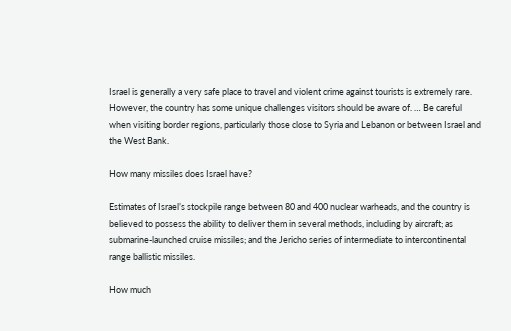Israel is generally a very safe place to travel and violent crime against tourists is extremely rare. However, the country has some unique challenges visitors should be aware of. … Be careful when visiting border regions, particularly those close to Syria and Lebanon or between Israel and the West Bank.

How many missiles does Israel have?

Estimates of Israel’s stockpile range between 80 and 400 nuclear warheads, and the country is believed to possess the ability to deliver them in several methods, including by aircraft; as submarine-launched cruise missiles; and the Jericho series of intermediate to intercontinental range ballistic missiles.

How much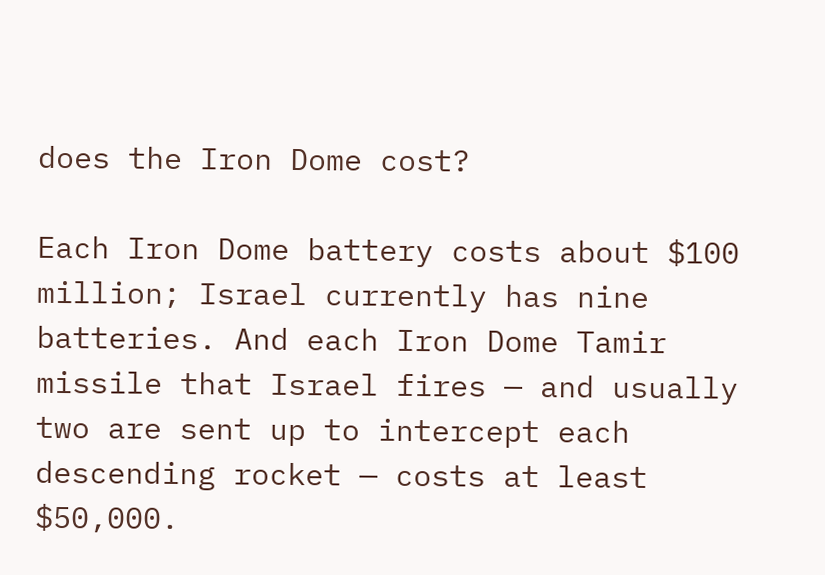does the Iron Dome cost?

Each Iron Dome battery costs about $100 million; Israel currently has nine batteries. And each Iron Dome Tamir missile that Israel fires — and usually two are sent up to intercept each descending rocket — costs at least $50,000.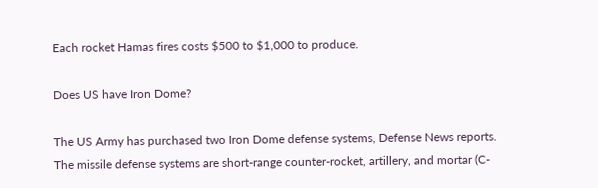Each rocket Hamas fires costs $500 to $1,000 to produce.

Does US have Iron Dome?

The US Army has purchased two Iron Dome defense systems, Defense News reports. The missile defense systems are short-range counter-rocket, artillery, and mortar (C-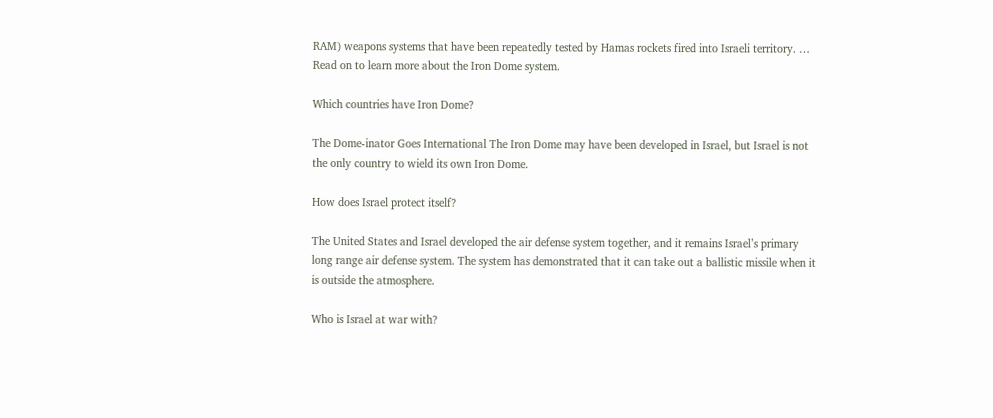RAM) weapons systems that have been repeatedly tested by Hamas rockets fired into Israeli territory. … Read on to learn more about the Iron Dome system.

Which countries have Iron Dome?

The Dome-inator Goes International The Iron Dome may have been developed in Israel, but Israel is not the only country to wield its own Iron Dome.

How does Israel protect itself?

The United States and Israel developed the air defense system together, and it remains Israel’s primary long range air defense system. The system has demonstrated that it can take out a ballistic missile when it is outside the atmosphere.

Who is Israel at war with?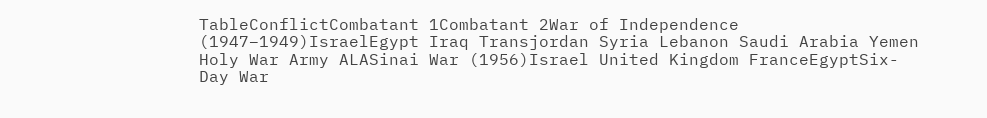TableConflictCombatant 1Combatant 2War of Independence (1947–1949)IsraelEgypt Iraq Transjordan Syria Lebanon Saudi Arabia Yemen Holy War Army ALASinai War (1956)Israel United Kingdom FranceEgyptSix-Day War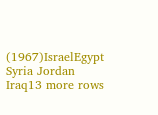(1967)IsraelEgypt Syria Jordan Iraq13 more rows